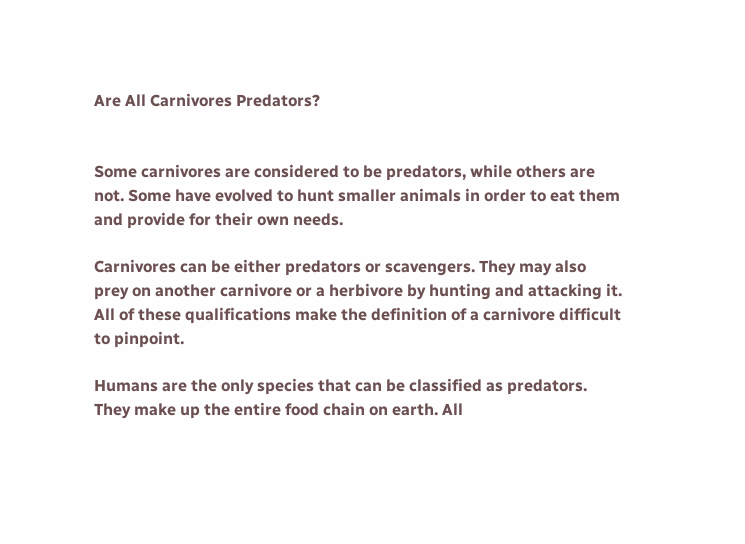Are All Carnivores Predators?


Some carnivores are considered to be predators, while others are not. Some have evolved to hunt smaller animals in order to eat them and provide for their own needs.

Carnivores can be either predators or scavengers. They may also prey on another carnivore or a herbivore by hunting and attacking it. All of these qualifications make the definition of a carnivore difficult to pinpoint.

Humans are the only species that can be classified as predators. They make up the entire food chain on earth. All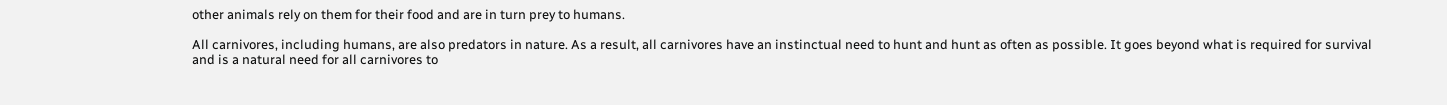other animals rely on them for their food and are in turn prey to humans.

All carnivores, including humans, are also predators in nature. As a result, all carnivores have an instinctual need to hunt and hunt as often as possible. It goes beyond what is required for survival and is a natural need for all carnivores to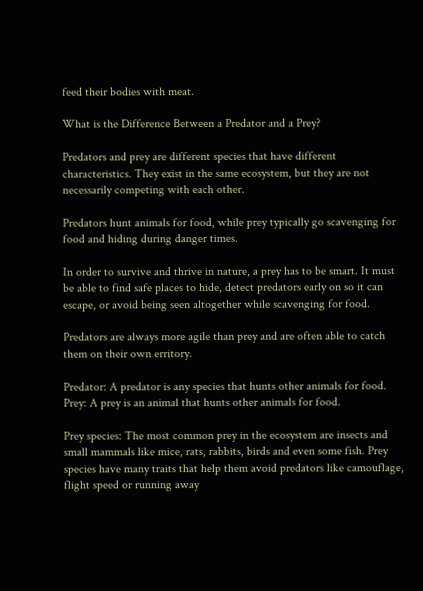feed their bodies with meat.

What is the Difference Between a Predator and a Prey?

Predators and prey are different species that have different characteristics. They exist in the same ecosystem, but they are not necessarily competing with each other.

Predators hunt animals for food, while prey typically go scavenging for food and hiding during danger times.

In order to survive and thrive in nature, a prey has to be smart. It must be able to find safe places to hide, detect predators early on so it can escape, or avoid being seen altogether while scavenging for food.

Predators are always more agile than prey and are often able to catch them on their own erritory.

Predator: A predator is any species that hunts other animals for food. Prey: A prey is an animal that hunts other animals for food.

Prey species: The most common prey in the ecosystem are insects and small mammals like mice, rats, rabbits, birds and even some fish. Prey species have many traits that help them avoid predators like camouflage, flight speed or running away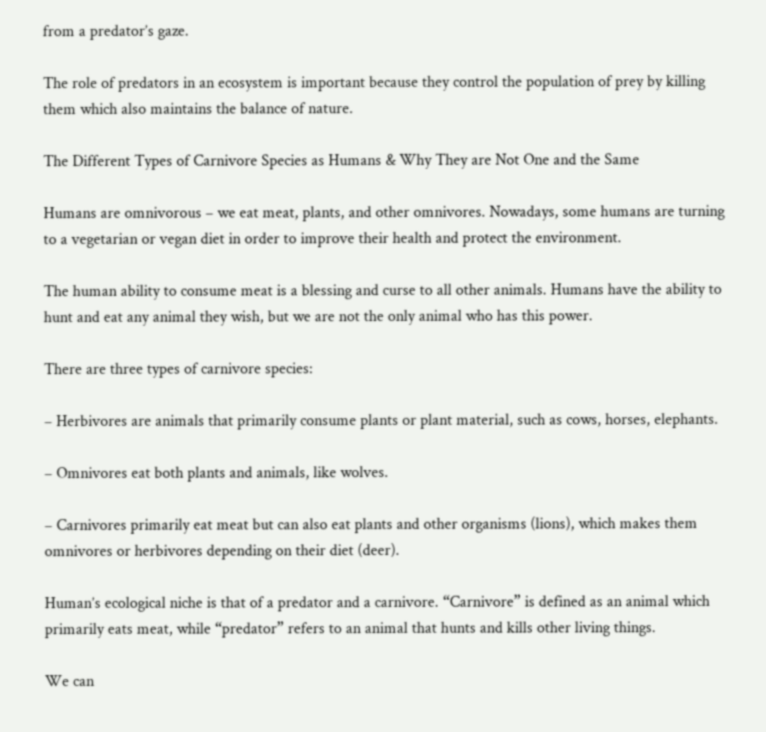from a predator’s gaze.

The role of predators in an ecosystem is important because they control the population of prey by killing them which also maintains the balance of nature.

The Different Types of Carnivore Species as Humans & Why They are Not One and the Same

Humans are omnivorous – we eat meat, plants, and other omnivores. Nowadays, some humans are turning to a vegetarian or vegan diet in order to improve their health and protect the environment.

The human ability to consume meat is a blessing and curse to all other animals. Humans have the ability to hunt and eat any animal they wish, but we are not the only animal who has this power.

There are three types of carnivore species:

– Herbivores are animals that primarily consume plants or plant material, such as cows, horses, elephants.

– Omnivores eat both plants and animals, like wolves.

– Carnivores primarily eat meat but can also eat plants and other organisms (lions), which makes them omnivores or herbivores depending on their diet (deer).

Human’s ecological niche is that of a predator and a carnivore. “Carnivore” is defined as an animal which primarily eats meat, while “predator” refers to an animal that hunts and kills other living things.

We can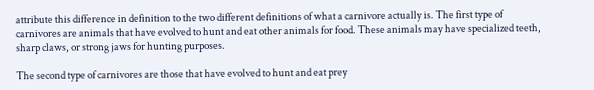attribute this difference in definition to the two different definitions of what a carnivore actually is. The first type of carnivores are animals that have evolved to hunt and eat other animals for food. These animals may have specialized teeth, sharp claws, or strong jaws for hunting purposes.

The second type of carnivores are those that have evolved to hunt and eat prey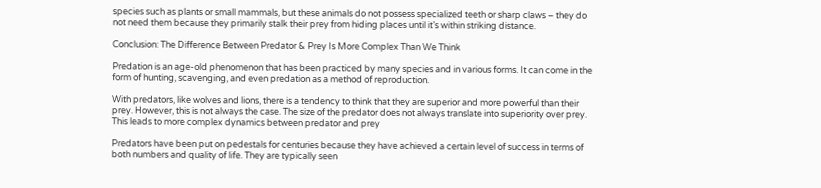species such as plants or small mammals, but these animals do not possess specialized teeth or sharp claws – they do not need them because they primarily stalk their prey from hiding places until it’s within striking distance.

Conclusion: The Difference Between Predator & Prey Is More Complex Than We Think

Predation is an age-old phenomenon that has been practiced by many species and in various forms. It can come in the form of hunting, scavenging, and even predation as a method of reproduction.

With predators, like wolves and lions, there is a tendency to think that they are superior and more powerful than their prey. However, this is not always the case. The size of the predator does not always translate into superiority over prey. This leads to more complex dynamics between predator and prey

Predators have been put on pedestals for centuries because they have achieved a certain level of success in terms of both numbers and quality of life. They are typically seen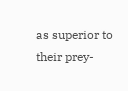as superior to their prey-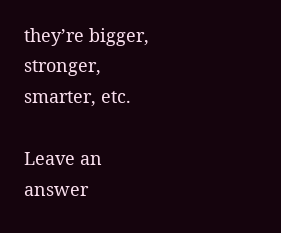they’re bigger, stronger, smarter, etc.

Leave an answer